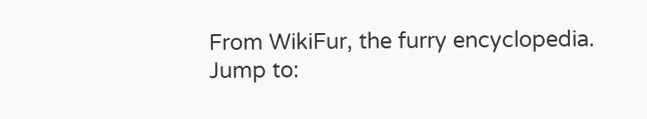From WikiFur, the furry encyclopedia.
Jump to: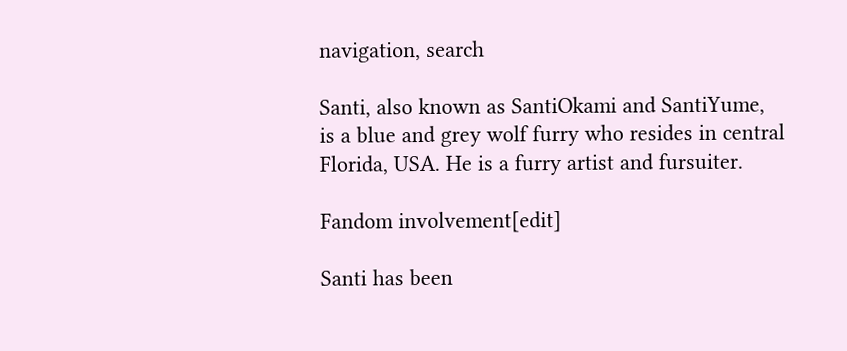navigation, search

Santi, also known as SantiOkami and SantiYume, is a blue and grey wolf furry who resides in central Florida, USA. He is a furry artist and fursuiter.

Fandom involvement[edit]

Santi has been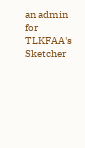an admin for TLKFAA's Sketcher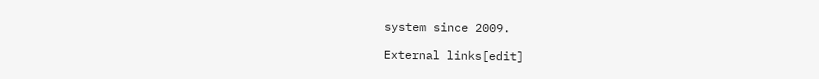system since 2009.

External links[edit]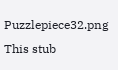Puzzlepiece32.png This stub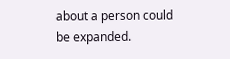about a person could be expanded.